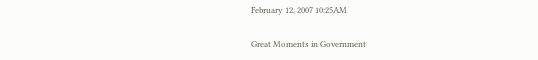February 12, 2007 10:25AM

Great Moments in Government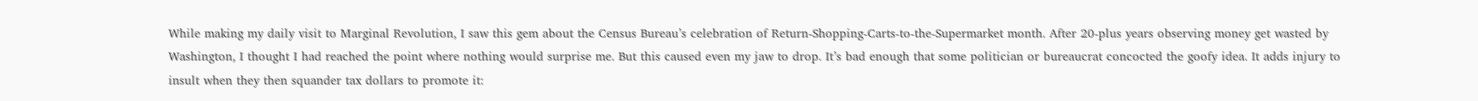While making my daily visit to Marginal Revolution, I saw this gem about the Census Bureau’s celebration of Return‐Shopping‐Carts‐to‐the‐Supermarket month. After 20‐plus years observing money get wasted by Washington, I thought I had reached the point where nothing would surprise me. But this caused even my jaw to drop. It’s bad enough that some politician or bureaucrat concocted the goofy idea. It adds injury to insult when they then squander tax dollars to promote it: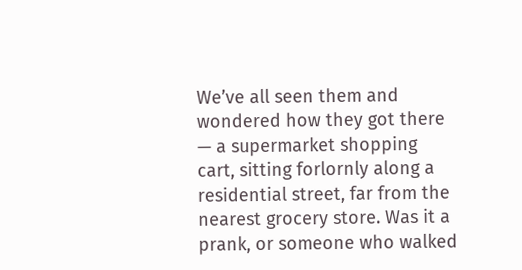We’ve all seen them and wondered how they got there — a supermarket shopping cart, sitting forlornly along a residential street, far from the nearest grocery store. Was it a prank, or someone who walked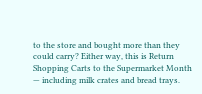to the store and bought more than they could carry? Either way, this is Return Shopping Carts to the Supermarket Month — including milk crates and bread trays.